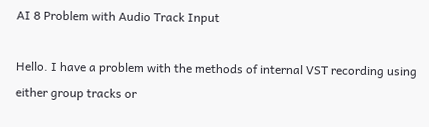AI 8 Problem with Audio Track Input

Hello. I have a problem with the methods of internal VST recording using either group tracks or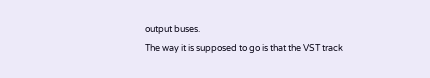output buses.
The way it is supposed to go is that the VST track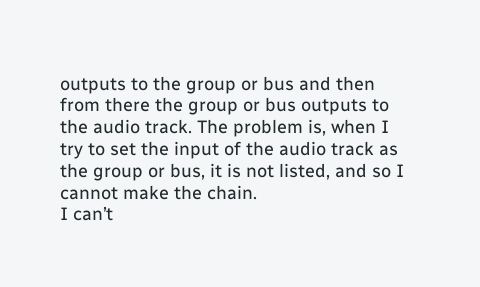outputs to the group or bus and then from there the group or bus outputs to the audio track. The problem is, when I try to set the input of the audio track as the group or bus, it is not listed, and so I cannot make the chain.
I can’t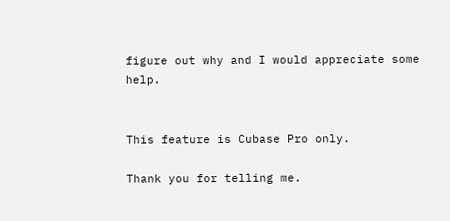figure out why and I would appreciate some help.


This feature is Cubase Pro only.

Thank you for telling me.